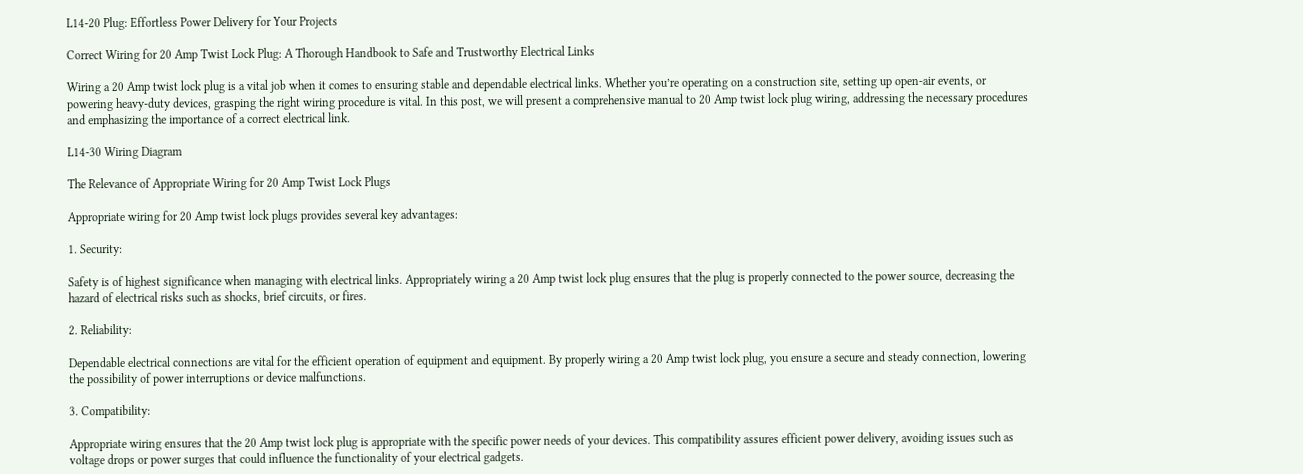L14-20 Plug: Effortless Power Delivery for Your Projects

Correct Wiring for 20 Amp Twist Lock Plug: A Thorough Handbook to Safe and Trustworthy Electrical Links

Wiring a 20 Amp twist lock plug is a vital job when it comes to ensuring stable and dependable electrical links. Whether you’re operating on a construction site, setting up open-air events, or powering heavy-duty devices, grasping the right wiring procedure is vital. In this post, we will present a comprehensive manual to 20 Amp twist lock plug wiring, addressing the necessary procedures and emphasizing the importance of a correct electrical link.

L14-30 Wiring Diagram

The Relevance of Appropriate Wiring for 20 Amp Twist Lock Plugs

Appropriate wiring for 20 Amp twist lock plugs provides several key advantages:

1. Security:

Safety is of highest significance when managing with electrical links. Appropriately wiring a 20 Amp twist lock plug ensures that the plug is properly connected to the power source, decreasing the hazard of electrical risks such as shocks, brief circuits, or fires.

2. Reliability:

Dependable electrical connections are vital for the efficient operation of equipment and equipment. By properly wiring a 20 Amp twist lock plug, you ensure a secure and steady connection, lowering the possibility of power interruptions or device malfunctions.

3. Compatibility:

Appropriate wiring ensures that the 20 Amp twist lock plug is appropriate with the specific power needs of your devices. This compatibility assures efficient power delivery, avoiding issues such as voltage drops or power surges that could influence the functionality of your electrical gadgets.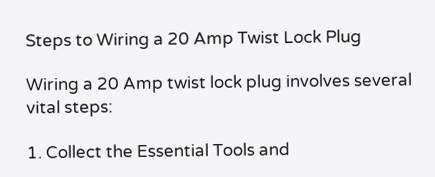Steps to Wiring a 20 Amp Twist Lock Plug

Wiring a 20 Amp twist lock plug involves several vital steps:

1. Collect the Essential Tools and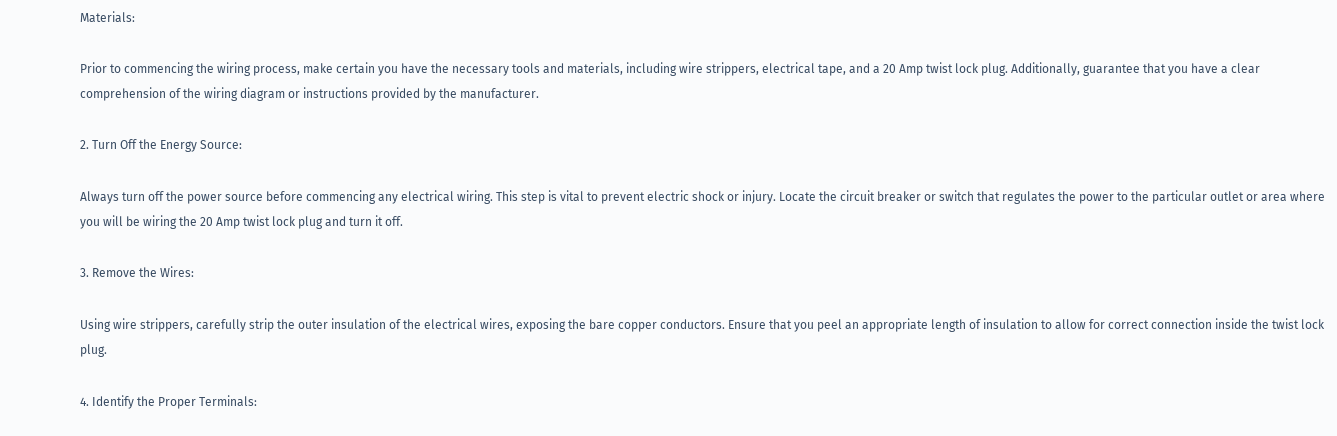Materials:

Prior to commencing the wiring process, make certain you have the necessary tools and materials, including wire strippers, electrical tape, and a 20 Amp twist lock plug. Additionally, guarantee that you have a clear comprehension of the wiring diagram or instructions provided by the manufacturer.

2. Turn Off the Energy Source:

Always turn off the power source before commencing any electrical wiring. This step is vital to prevent electric shock or injury. Locate the circuit breaker or switch that regulates the power to the particular outlet or area where you will be wiring the 20 Amp twist lock plug and turn it off.

3. Remove the Wires:

Using wire strippers, carefully strip the outer insulation of the electrical wires, exposing the bare copper conductors. Ensure that you peel an appropriate length of insulation to allow for correct connection inside the twist lock plug.

4. Identify the Proper Terminals: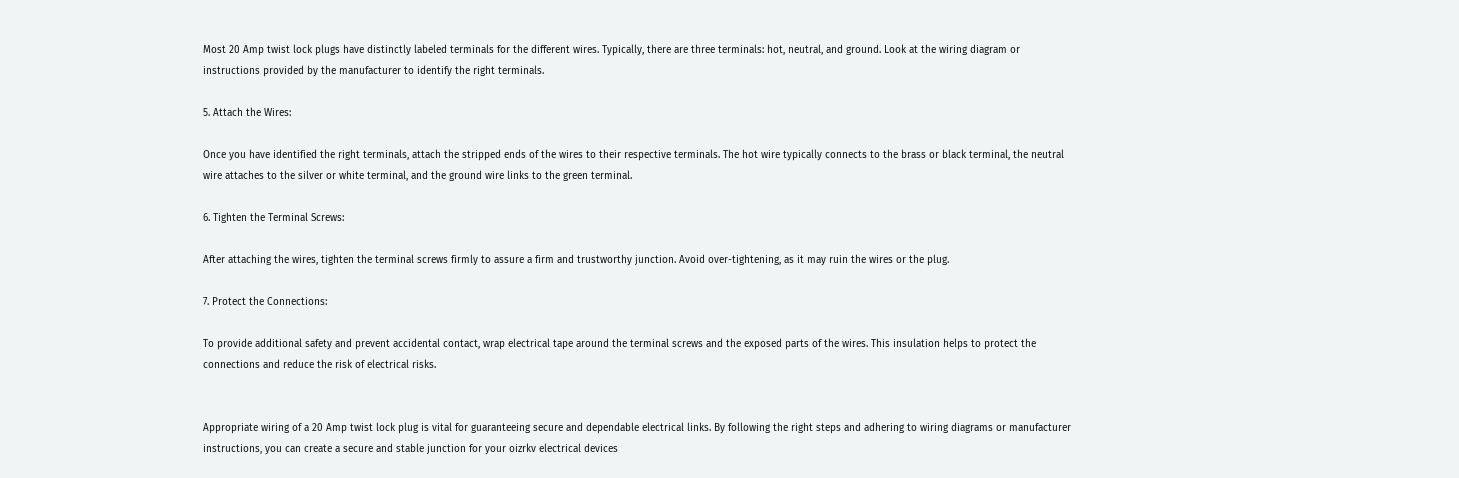Most 20 Amp twist lock plugs have distinctly labeled terminals for the different wires. Typically, there are three terminals: hot, neutral, and ground. Look at the wiring diagram or instructions provided by the manufacturer to identify the right terminals.

5. Attach the Wires:

Once you have identified the right terminals, attach the stripped ends of the wires to their respective terminals. The hot wire typically connects to the brass or black terminal, the neutral wire attaches to the silver or white terminal, and the ground wire links to the green terminal.

6. Tighten the Terminal Screws:

After attaching the wires, tighten the terminal screws firmly to assure a firm and trustworthy junction. Avoid over-tightening, as it may ruin the wires or the plug.

7. Protect the Connections:

To provide additional safety and prevent accidental contact, wrap electrical tape around the terminal screws and the exposed parts of the wires. This insulation helps to protect the connections and reduce the risk of electrical risks.


Appropriate wiring of a 20 Amp twist lock plug is vital for guaranteeing secure and dependable electrical links. By following the right steps and adhering to wiring diagrams or manufacturer instructions, you can create a secure and stable junction for your oizrkv electrical devices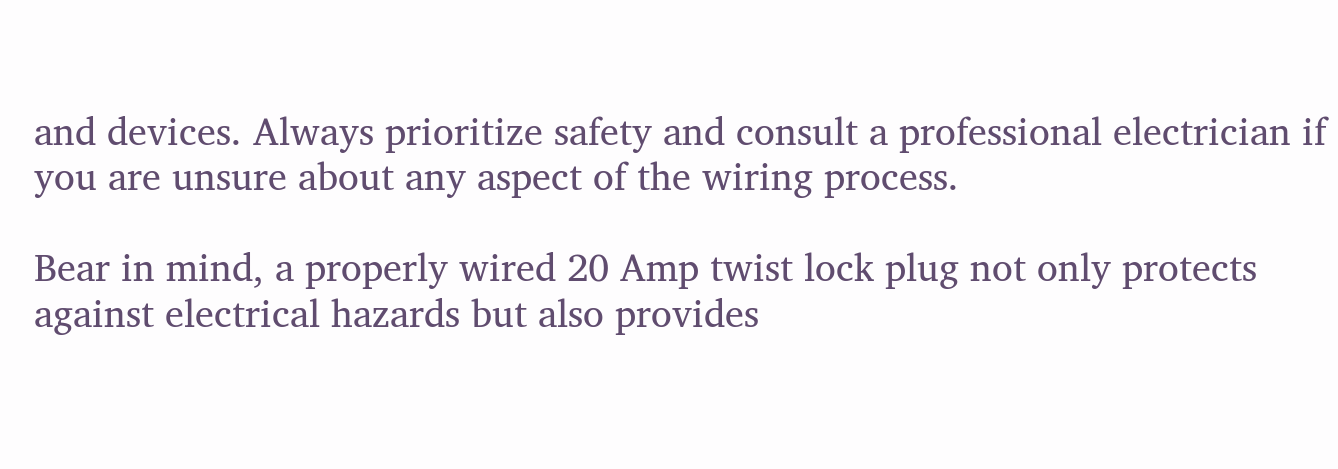and devices. Always prioritize safety and consult a professional electrician if you are unsure about any aspect of the wiring process.

Bear in mind, a properly wired 20 Amp twist lock plug not only protects against electrical hazards but also provides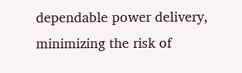dependable power delivery, minimizing the risk of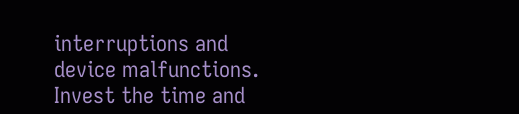interruptions and device malfunctions. Invest the time and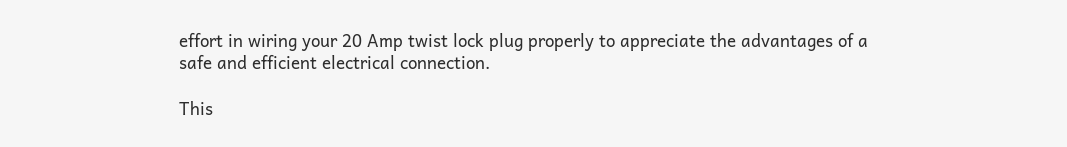effort in wiring your 20 Amp twist lock plug properly to appreciate the advantages of a safe and efficient electrical connection.

This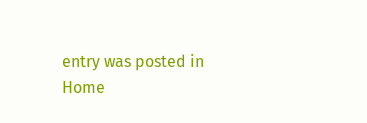entry was posted in Home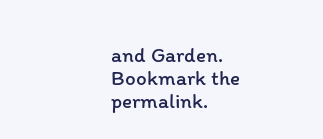and Garden. Bookmark the permalink.